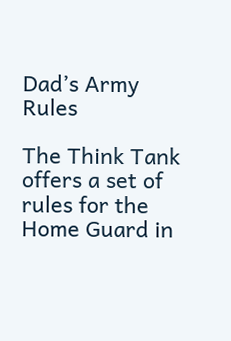Dad’s Army Rules

The Think Tank offers a set of rules for the Home Guard in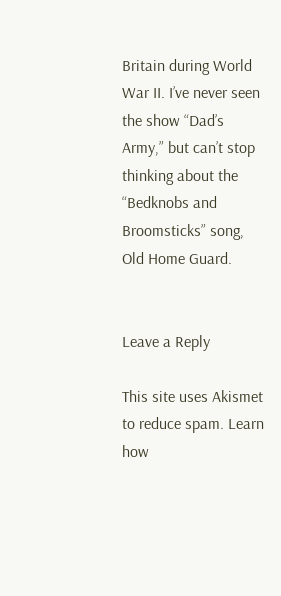Britain during World War II. I’ve never seen the show “Dad’s Army,” but can’t stop thinking about the “Bedknobs and Broomsticks” song, Old Home Guard.


Leave a Reply

This site uses Akismet to reduce spam. Learn how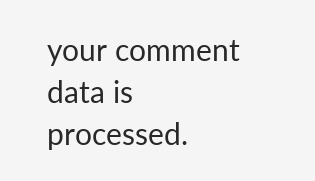your comment data is processed.